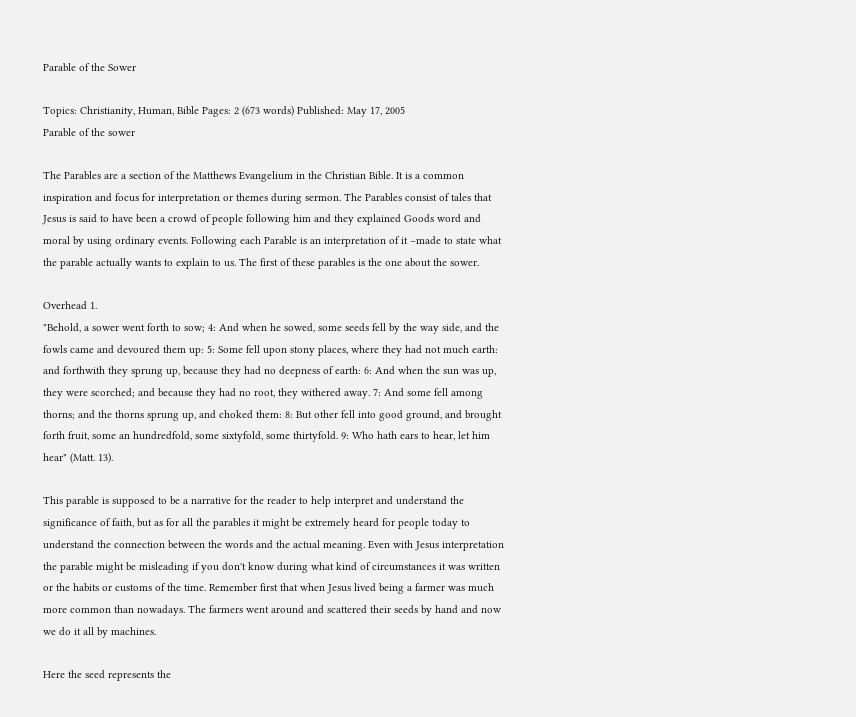Parable of the Sower

Topics: Christianity, Human, Bible Pages: 2 (673 words) Published: May 17, 2005
Parable of the sower

The Parables are a section of the Matthews Evangelium in the Christian Bible. It is a common inspiration and focus for interpretation or themes during sermon. The Parables consist of tales that Jesus is said to have been a crowd of people following him and they explained Goods word and moral by using ordinary events. Following each Parable is an interpretation of it –made to state what the parable actually wants to explain to us. The first of these parables is the one about the sower.

Overhead 1.
"Behold, a sower went forth to sow; 4: And when he sowed, some seeds fell by the way side, and the fowls came and devoured them up: 5: Some fell upon stony places, where they had not much earth: and forthwith they sprung up, because they had no deepness of earth: 6: And when the sun was up, they were scorched; and because they had no root, they withered away. 7: And some fell among thorns; and the thorns sprung up, and choked them: 8: But other fell into good ground, and brought forth fruit, some an hundredfold, some sixtyfold, some thirtyfold. 9: Who hath ears to hear, let him hear" (Matt. 13).

This parable is supposed to be a narrative for the reader to help interpret and understand the significance of faith, but as for all the parables it might be extremely heard for people today to understand the connection between the words and the actual meaning. Even with Jesus interpretation the parable might be misleading if you don't know during what kind of circumstances it was written or the habits or customs of the time. Remember first that when Jesus lived being a farmer was much more common than nowadays. The farmers went around and scattered their seeds by hand and now we do it all by machines.

Here the seed represents the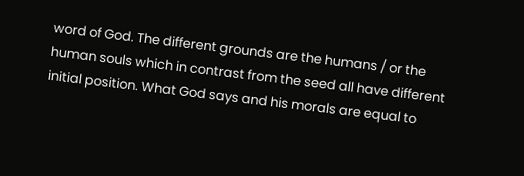word of God. The different grounds are the humans / or the human souls which in contrast from the seed all have different initial position. What God says and his morals are equal to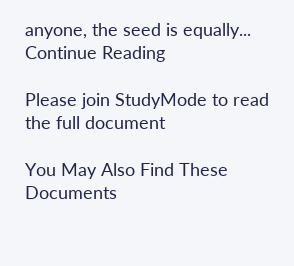anyone, the seed is equally...
Continue Reading

Please join StudyMode to read the full document

You May Also Find These Documents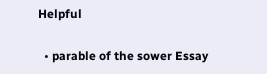Helpful

  • parable of the sower Essay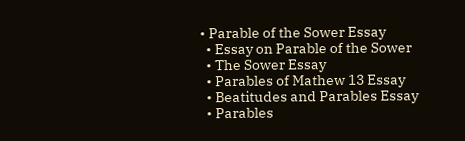• Parable of the Sower Essay
  • Essay on Parable of the Sower
  • The Sower Essay
  • Parables of Mathew 13 Essay
  • Beatitudes and Parables Essay
  • Parables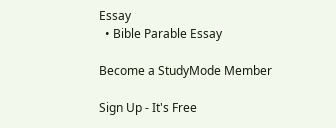Essay
  • Bible Parable Essay

Become a StudyMode Member

Sign Up - It's Free